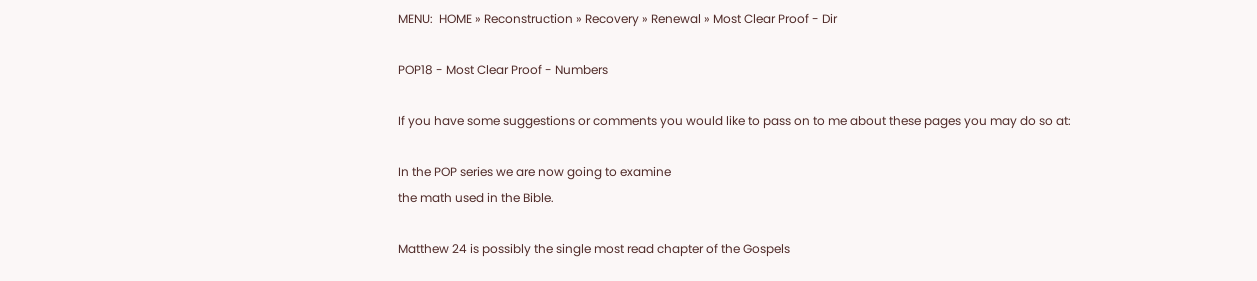MENU:  HOME » Reconstruction » Recovery » Renewal » Most Clear Proof - Dir

POP18 - Most Clear Proof - Numbers

If you have some suggestions or comments you would like to pass on to me about these pages you may do so at:

In the POP series we are now going to examine
the math used in the Bible.

Matthew 24 is possibly the single most read chapter of the Gospels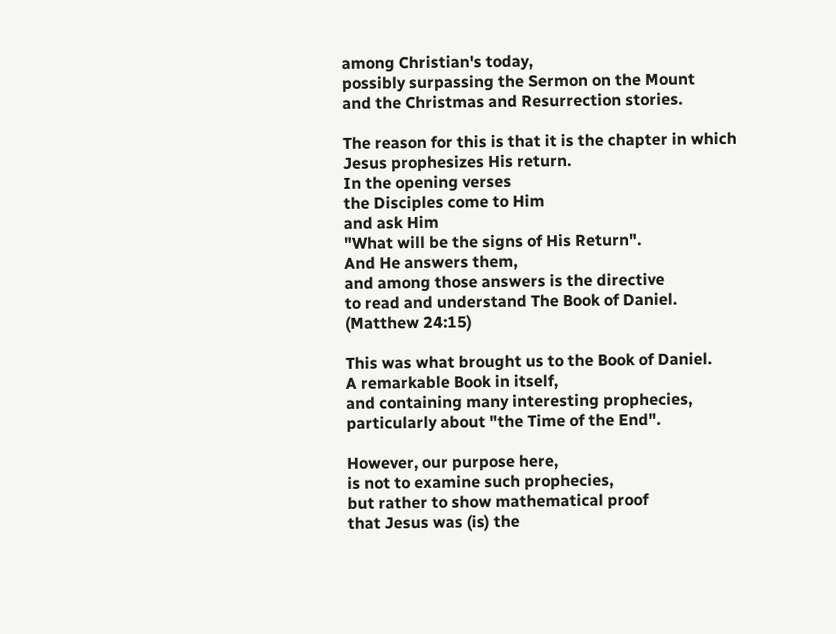among Christian's today,
possibly surpassing the Sermon on the Mount
and the Christmas and Resurrection stories.

The reason for this is that it is the chapter in which
Jesus prophesizes His return.
In the opening verses
the Disciples come to Him
and ask Him
"What will be the signs of His Return".
And He answers them,
and among those answers is the directive
to read and understand The Book of Daniel.
(Matthew 24:15)

This was what brought us to the Book of Daniel.
A remarkable Book in itself,
and containing many interesting prophecies,
particularly about "the Time of the End".

However, our purpose here,
is not to examine such prophecies,
but rather to show mathematical proof
that Jesus was (is) the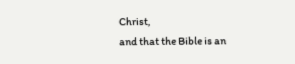Christ,
and that the Bible is an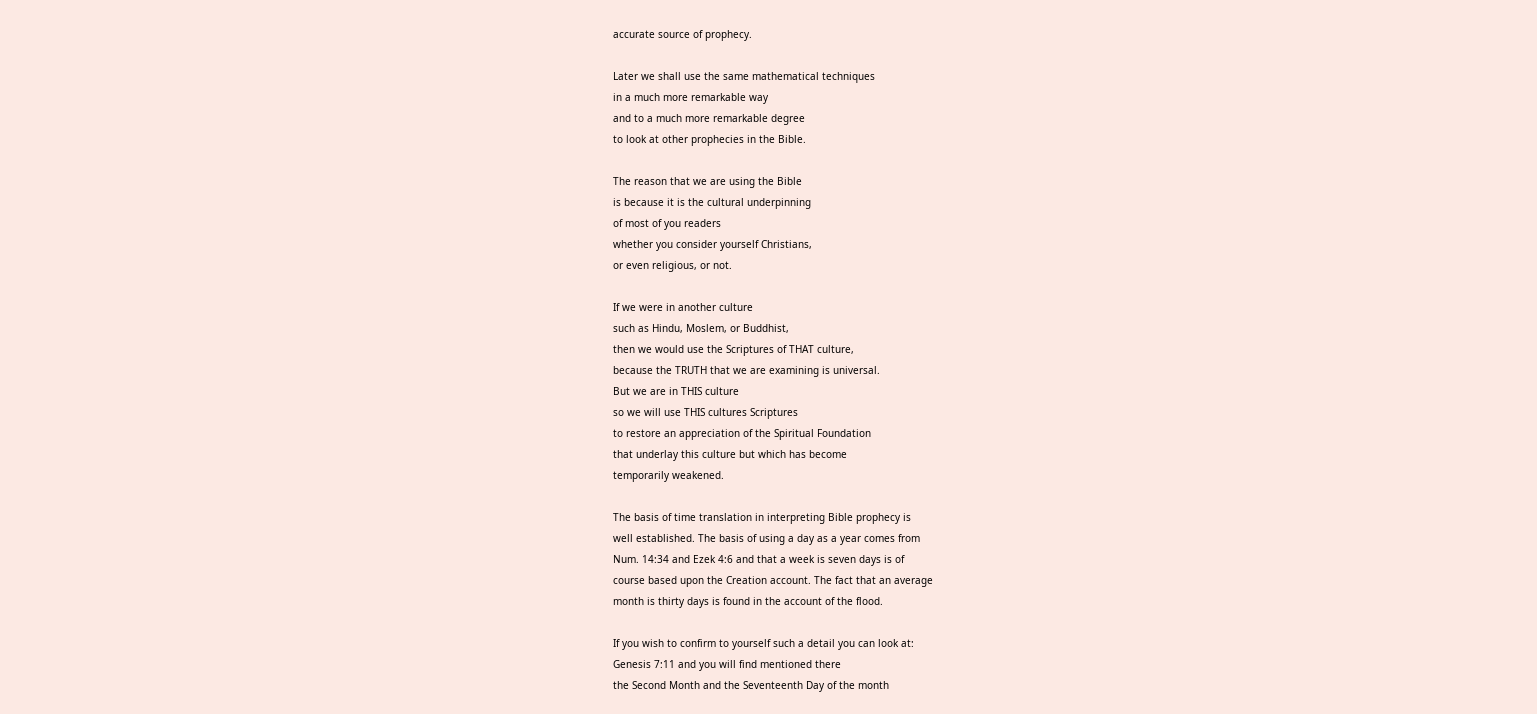accurate source of prophecy.

Later we shall use the same mathematical techniques
in a much more remarkable way
and to a much more remarkable degree
to look at other prophecies in the Bible.

The reason that we are using the Bible
is because it is the cultural underpinning
of most of you readers
whether you consider yourself Christians,
or even religious, or not.

If we were in another culture
such as Hindu, Moslem, or Buddhist,
then we would use the Scriptures of THAT culture,
because the TRUTH that we are examining is universal.
But we are in THIS culture
so we will use THIS cultures Scriptures
to restore an appreciation of the Spiritual Foundation
that underlay this culture but which has become
temporarily weakened.

The basis of time translation in interpreting Bible prophecy is
well established. The basis of using a day as a year comes from
Num. 14:34 and Ezek 4:6 and that a week is seven days is of
course based upon the Creation account. The fact that an average
month is thirty days is found in the account of the flood.

If you wish to confirm to yourself such a detail you can look at:
Genesis 7:11 and you will find mentioned there
the Second Month and the Seventeenth Day of the month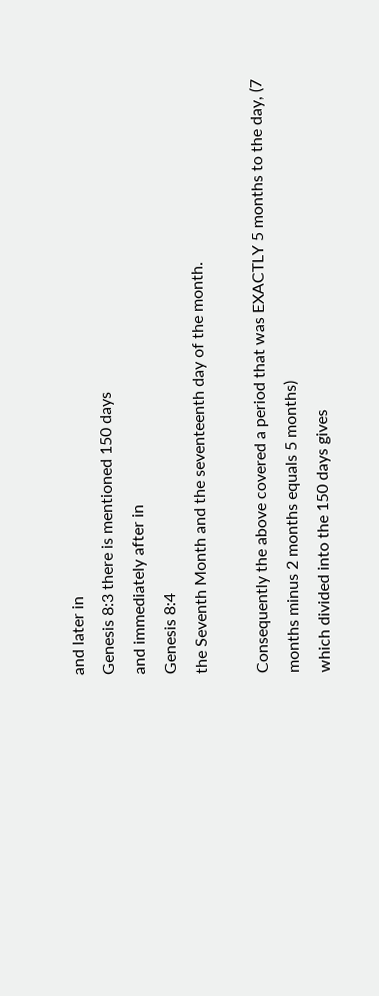and later in
Genesis 8:3 there is mentioned 150 days
and immediately after in
Genesis 8:4
the Seventh Month and the seventeenth day of the month.

Consequently the above covered a period that was EXACTLY 5 months to the day, (7 months minus 2 months equals 5 months)
which divided into the 150 days gives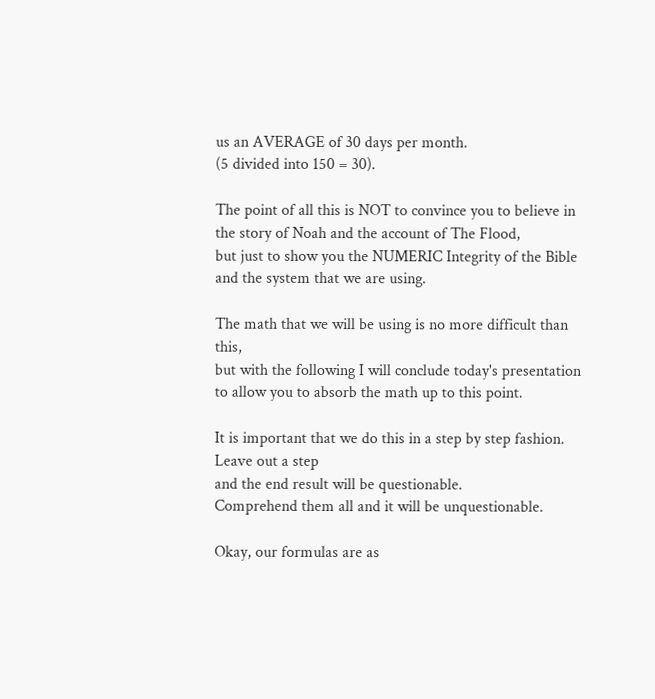us an AVERAGE of 30 days per month.
(5 divided into 150 = 30).

The point of all this is NOT to convince you to believe in the story of Noah and the account of The Flood,
but just to show you the NUMERIC Integrity of the Bible and the system that we are using.

The math that we will be using is no more difficult than this,
but with the following I will conclude today's presentation
to allow you to absorb the math up to this point.

It is important that we do this in a step by step fashion.
Leave out a step
and the end result will be questionable.
Comprehend them all and it will be unquestionable.

Okay, our formulas are as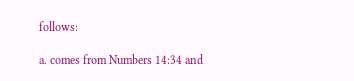follows:

a. comes from Numbers 14:34 and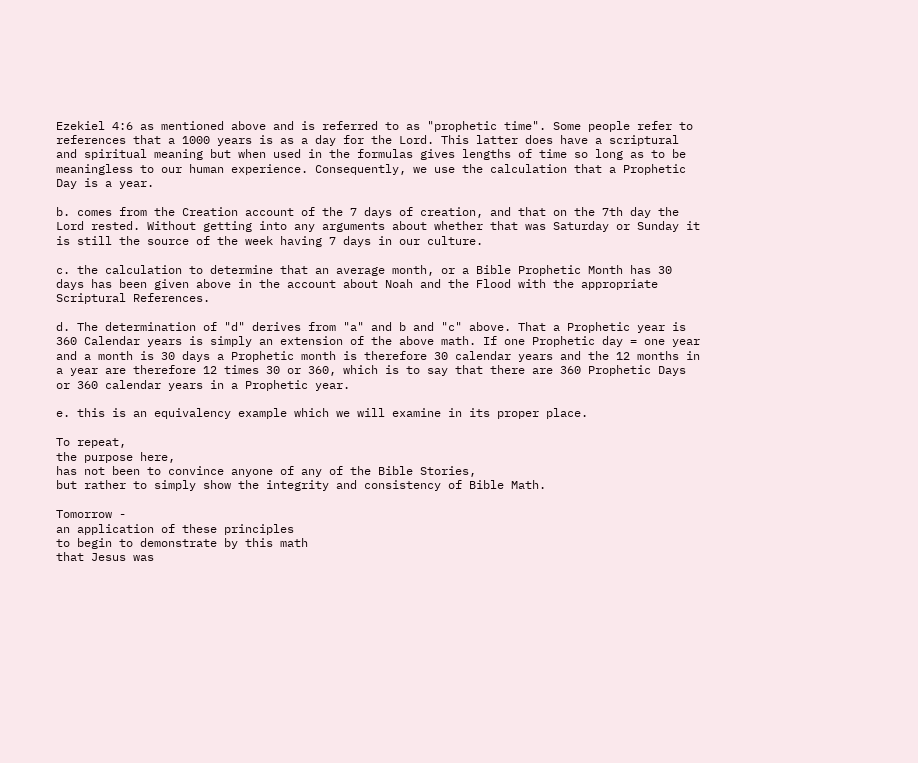Ezekiel 4:6 as mentioned above and is referred to as "prophetic time". Some people refer to references that a 1000 years is as a day for the Lord. This latter does have a scriptural and spiritual meaning but when used in the formulas gives lengths of time so long as to be meaningless to our human experience. Consequently, we use the calculation that a Prophetic Day is a year.

b. comes from the Creation account of the 7 days of creation, and that on the 7th day the Lord rested. Without getting into any arguments about whether that was Saturday or Sunday it is still the source of the week having 7 days in our culture.

c. the calculation to determine that an average month, or a Bible Prophetic Month has 30 days has been given above in the account about Noah and the Flood with the appropriate Scriptural References.

d. The determination of "d" derives from "a" and b and "c" above. That a Prophetic year is 360 Calendar years is simply an extension of the above math. If one Prophetic day = one year and a month is 30 days a Prophetic month is therefore 30 calendar years and the 12 months in a year are therefore 12 times 30 or 360, which is to say that there are 360 Prophetic Days or 360 calendar years in a Prophetic year.

e. this is an equivalency example which we will examine in its proper place.

To repeat,
the purpose here,
has not been to convince anyone of any of the Bible Stories,
but rather to simply show the integrity and consistency of Bible Math.

Tomorrow -
an application of these principles
to begin to demonstrate by this math
that Jesus was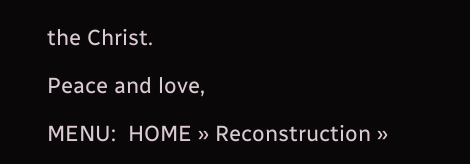the Christ.

Peace and love,

MENU:  HOME » Reconstruction »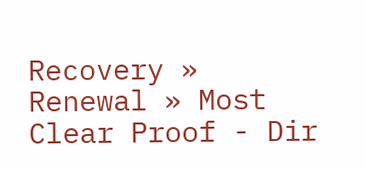Recovery » Renewal » Most Clear Proof - Dir